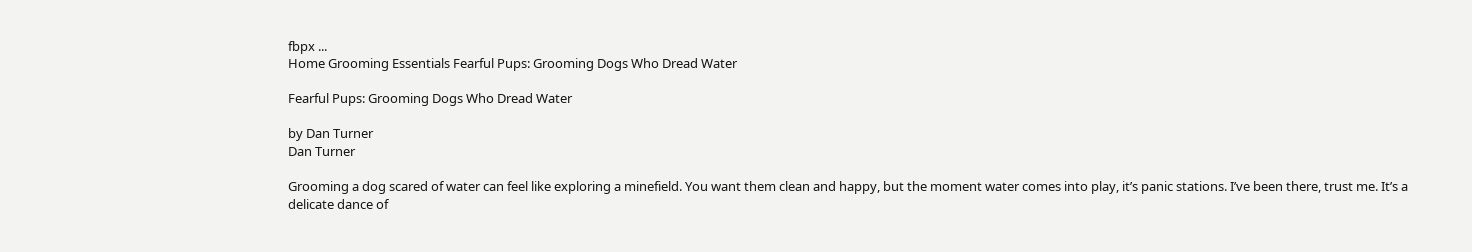fbpx ...
Home Grooming Essentials Fearful Pups: Grooming Dogs Who Dread Water

Fearful Pups: Grooming Dogs Who Dread Water

by Dan Turner
Dan Turner

Grooming a dog scared of water can feel like exploring a minefield. You want them clean and happy, but the moment water comes into play, it’s panic stations. I’ve been there, trust me. It’s a delicate dance of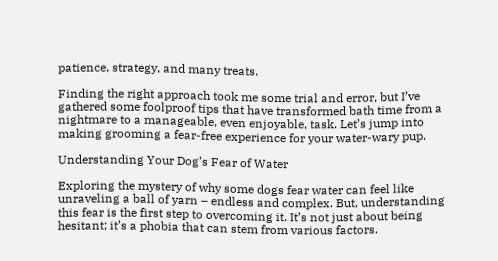patience, strategy, and many treats.

Finding the right approach took me some trial and error, but I’ve gathered some foolproof tips that have transformed bath time from a nightmare to a manageable, even enjoyable, task. Let’s jump into making grooming a fear-free experience for your water-wary pup.

Understanding Your Dog’s Fear of Water

Exploring the mystery of why some dogs fear water can feel like unraveling a ball of yarn – endless and complex. But, understanding this fear is the first step to overcoming it. It’s not just about being hesitant; it’s a phobia that can stem from various factors.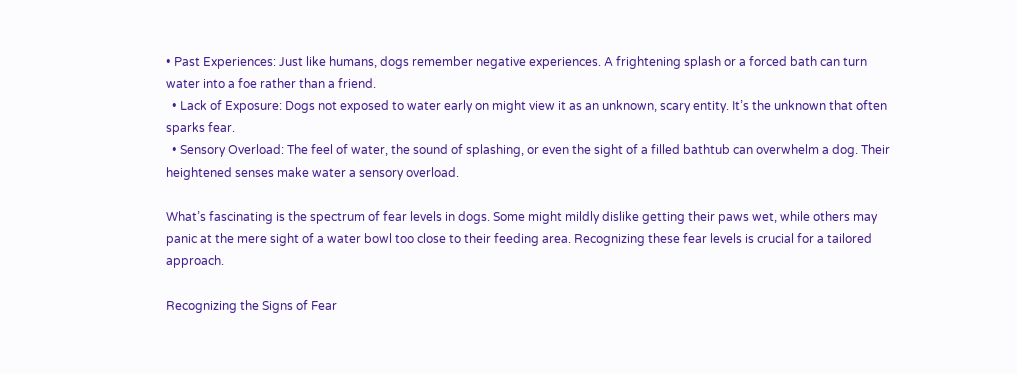• Past Experiences: Just like humans, dogs remember negative experiences. A frightening splash or a forced bath can turn water into a foe rather than a friend.
  • Lack of Exposure: Dogs not exposed to water early on might view it as an unknown, scary entity. It’s the unknown that often sparks fear.
  • Sensory Overload: The feel of water, the sound of splashing, or even the sight of a filled bathtub can overwhelm a dog. Their heightened senses make water a sensory overload.

What’s fascinating is the spectrum of fear levels in dogs. Some might mildly dislike getting their paws wet, while others may panic at the mere sight of a water bowl too close to their feeding area. Recognizing these fear levels is crucial for a tailored approach.

Recognizing the Signs of Fear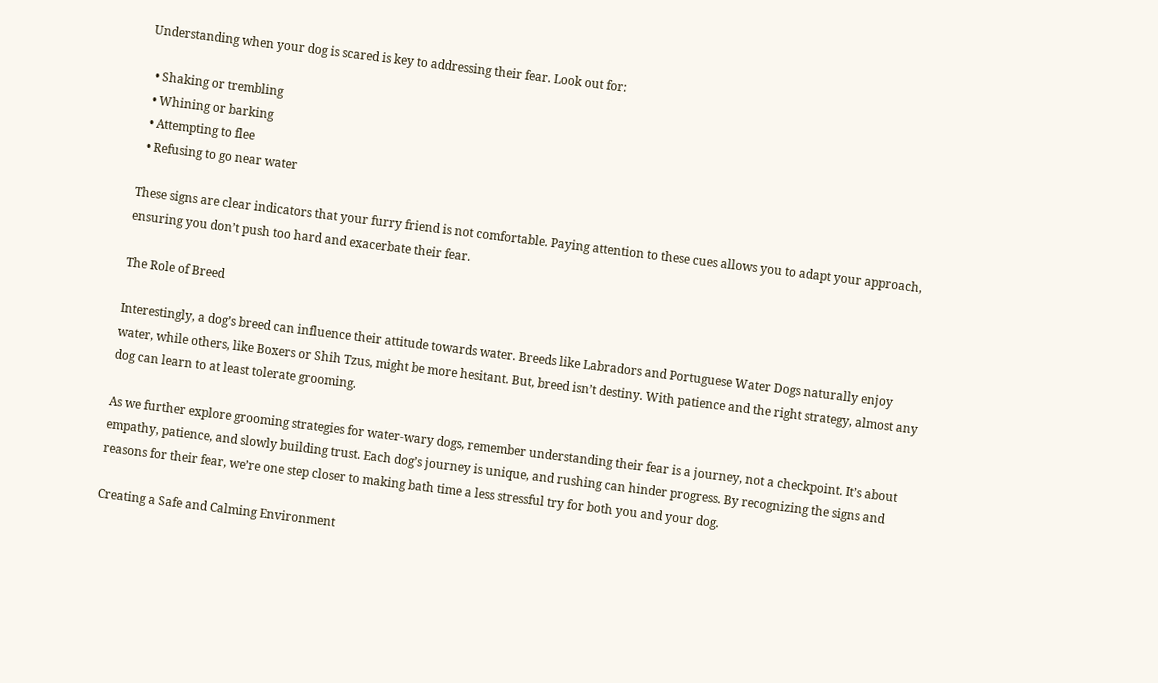Understanding when your dog is scared is key to addressing their fear. Look out for:

  • Shaking or trembling
  • Whining or barking
  • Attempting to flee
  • Refusing to go near water

These signs are clear indicators that your furry friend is not comfortable. Paying attention to these cues allows you to adapt your approach, ensuring you don’t push too hard and exacerbate their fear.

The Role of Breed

Interestingly, a dog’s breed can influence their attitude towards water. Breeds like Labradors and Portuguese Water Dogs naturally enjoy water, while others, like Boxers or Shih Tzus, might be more hesitant. But, breed isn’t destiny. With patience and the right strategy, almost any dog can learn to at least tolerate grooming.

As we further explore grooming strategies for water-wary dogs, remember understanding their fear is a journey, not a checkpoint. It’s about empathy, patience, and slowly building trust. Each dog’s journey is unique, and rushing can hinder progress. By recognizing the signs and reasons for their fear, we’re one step closer to making bath time a less stressful try for both you and your dog.

Creating a Safe and Calming Environment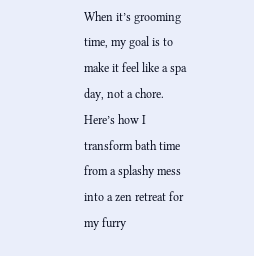When it’s grooming time, my goal is to make it feel like a spa day, not a chore. Here’s how I transform bath time from a splashy mess into a zen retreat for my furry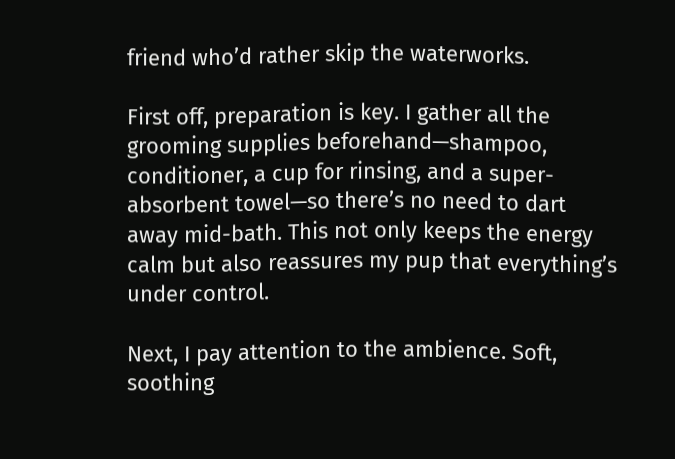friend who’d rather skip the waterworks.

First off, preparation is key. I gather all the grooming supplies beforehand—shampoo, conditioner, a cup for rinsing, and a super-absorbent towel—so there’s no need to dart away mid-bath. This not only keeps the energy calm but also reassures my pup that everything’s under control.

Next, I pay attention to the ambience. Soft, soothing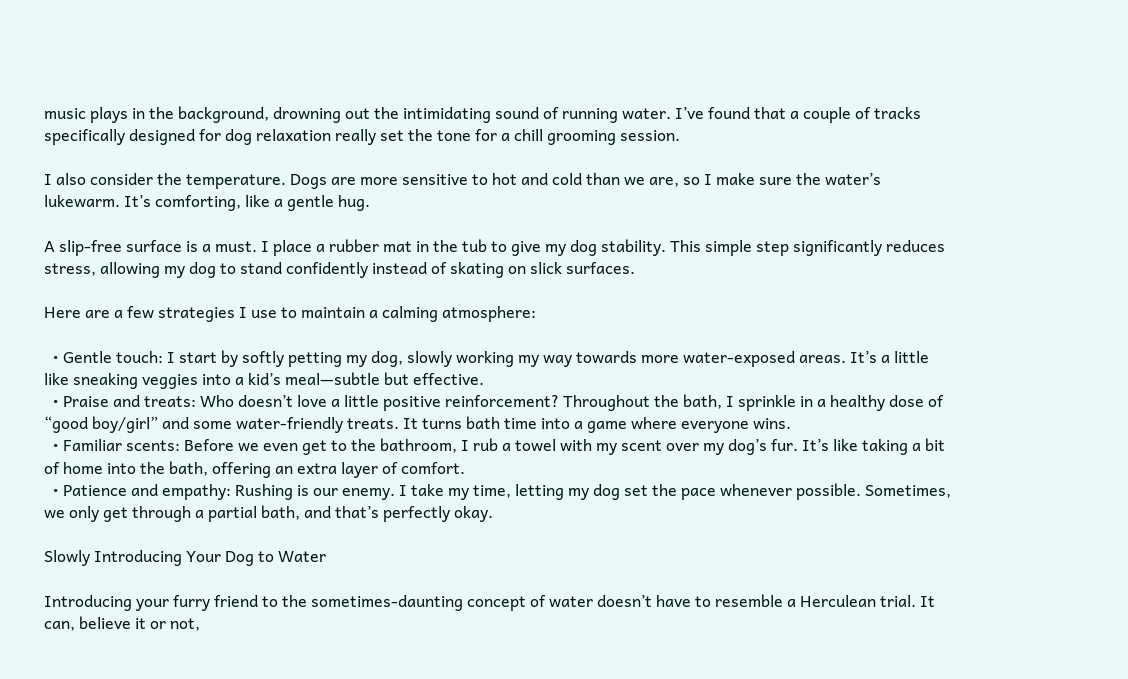music plays in the background, drowning out the intimidating sound of running water. I’ve found that a couple of tracks specifically designed for dog relaxation really set the tone for a chill grooming session.

I also consider the temperature. Dogs are more sensitive to hot and cold than we are, so I make sure the water’s lukewarm. It’s comforting, like a gentle hug.

A slip-free surface is a must. I place a rubber mat in the tub to give my dog stability. This simple step significantly reduces stress, allowing my dog to stand confidently instead of skating on slick surfaces.

Here are a few strategies I use to maintain a calming atmosphere:

  • Gentle touch: I start by softly petting my dog, slowly working my way towards more water-exposed areas. It’s a little like sneaking veggies into a kid’s meal—subtle but effective.
  • Praise and treats: Who doesn’t love a little positive reinforcement? Throughout the bath, I sprinkle in a healthy dose of “good boy/girl” and some water-friendly treats. It turns bath time into a game where everyone wins.
  • Familiar scents: Before we even get to the bathroom, I rub a towel with my scent over my dog’s fur. It’s like taking a bit of home into the bath, offering an extra layer of comfort.
  • Patience and empathy: Rushing is our enemy. I take my time, letting my dog set the pace whenever possible. Sometimes, we only get through a partial bath, and that’s perfectly okay.

Slowly Introducing Your Dog to Water

Introducing your furry friend to the sometimes-daunting concept of water doesn’t have to resemble a Herculean trial. It can, believe it or not,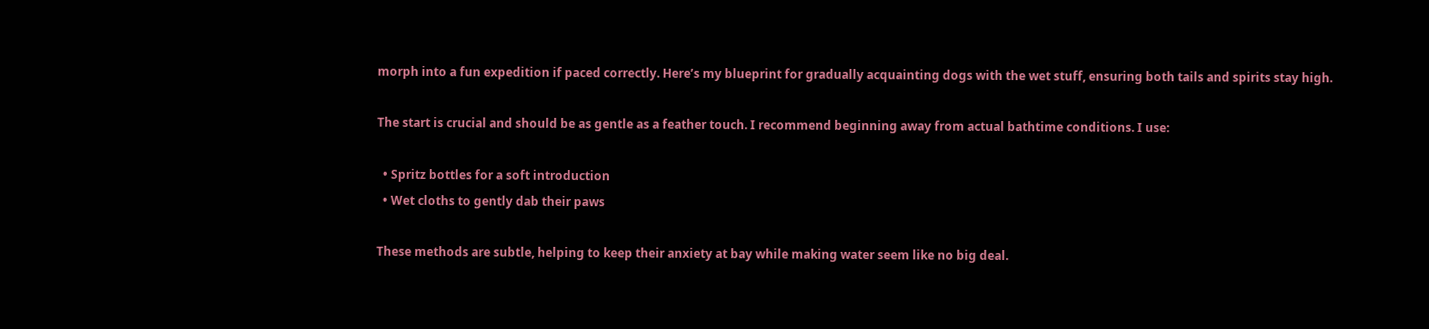morph into a fun expedition if paced correctly. Here’s my blueprint for gradually acquainting dogs with the wet stuff, ensuring both tails and spirits stay high.

The start is crucial and should be as gentle as a feather touch. I recommend beginning away from actual bathtime conditions. I use:

  • Spritz bottles for a soft introduction
  • Wet cloths to gently dab their paws

These methods are subtle, helping to keep their anxiety at bay while making water seem like no big deal.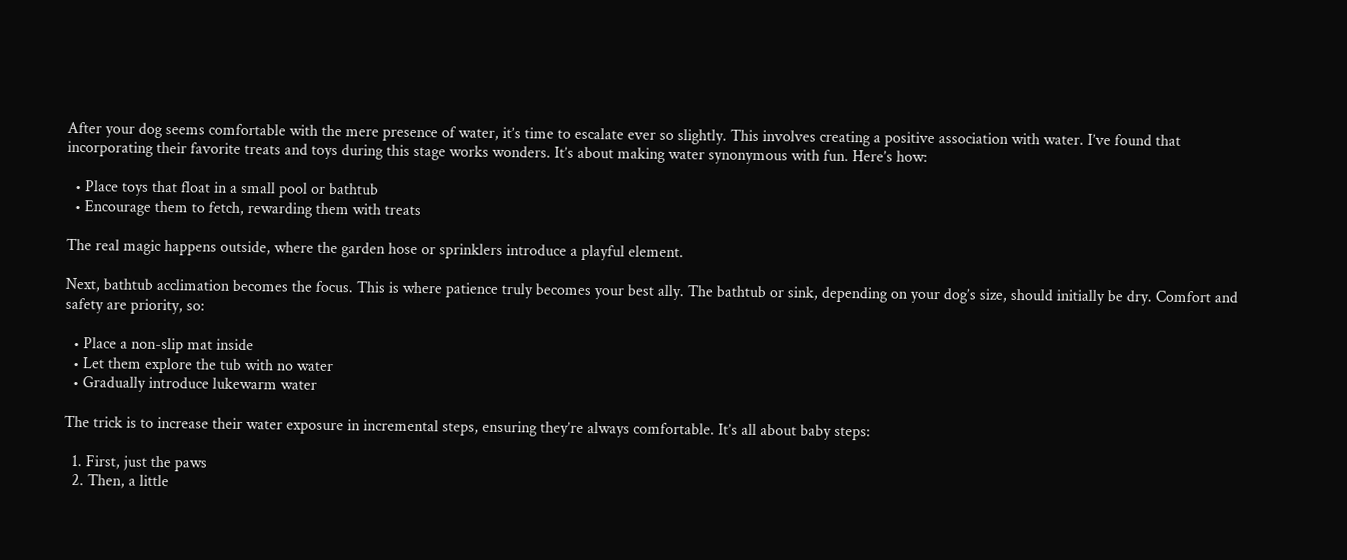After your dog seems comfortable with the mere presence of water, it’s time to escalate ever so slightly. This involves creating a positive association with water. I’ve found that incorporating their favorite treats and toys during this stage works wonders. It’s about making water synonymous with fun. Here’s how:

  • Place toys that float in a small pool or bathtub
  • Encourage them to fetch, rewarding them with treats

The real magic happens outside, where the garden hose or sprinklers introduce a playful element.

Next, bathtub acclimation becomes the focus. This is where patience truly becomes your best ally. The bathtub or sink, depending on your dog’s size, should initially be dry. Comfort and safety are priority, so:

  • Place a non-slip mat inside
  • Let them explore the tub with no water
  • Gradually introduce lukewarm water

The trick is to increase their water exposure in incremental steps, ensuring they’re always comfortable. It’s all about baby steps:

  1. First, just the paws
  2. Then, a little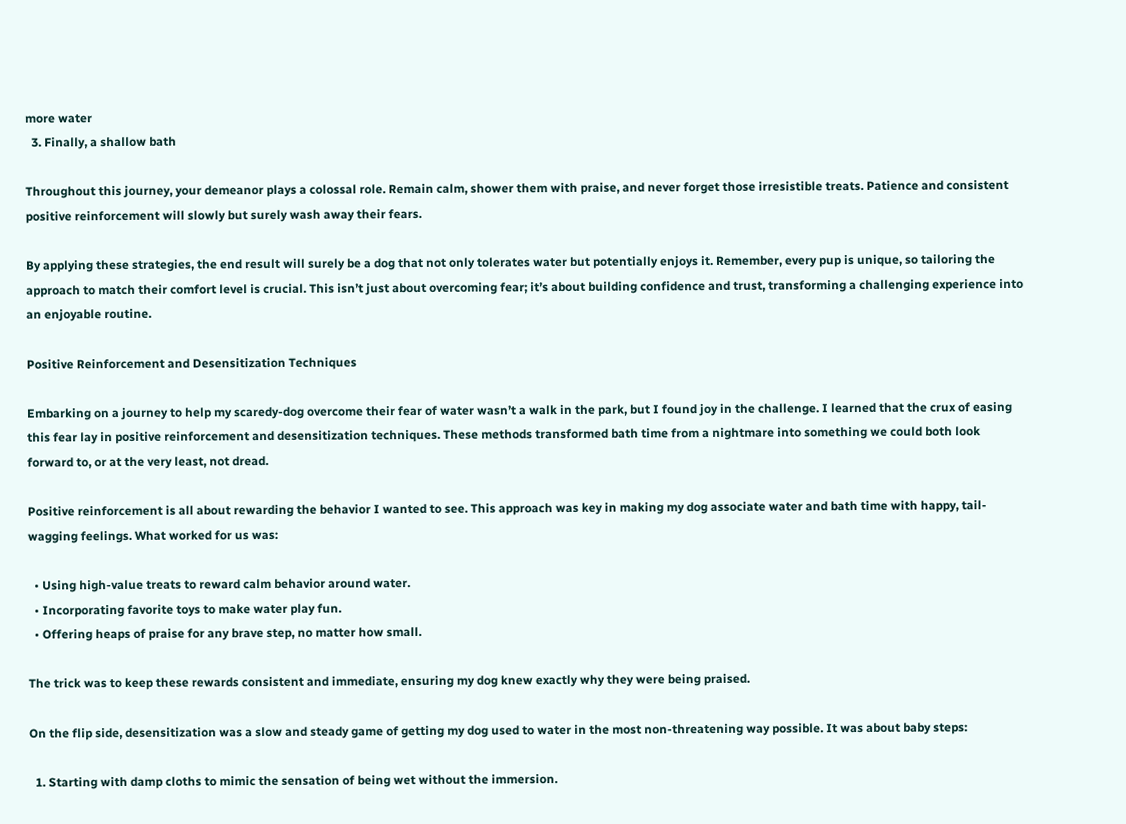more water
  3. Finally, a shallow bath

Throughout this journey, your demeanor plays a colossal role. Remain calm, shower them with praise, and never forget those irresistible treats. Patience and consistent positive reinforcement will slowly but surely wash away their fears.

By applying these strategies, the end result will surely be a dog that not only tolerates water but potentially enjoys it. Remember, every pup is unique, so tailoring the approach to match their comfort level is crucial. This isn’t just about overcoming fear; it’s about building confidence and trust, transforming a challenging experience into an enjoyable routine.

Positive Reinforcement and Desensitization Techniques

Embarking on a journey to help my scaredy-dog overcome their fear of water wasn’t a walk in the park, but I found joy in the challenge. I learned that the crux of easing this fear lay in positive reinforcement and desensitization techniques. These methods transformed bath time from a nightmare into something we could both look forward to, or at the very least, not dread.

Positive reinforcement is all about rewarding the behavior I wanted to see. This approach was key in making my dog associate water and bath time with happy, tail-wagging feelings. What worked for us was:

  • Using high-value treats to reward calm behavior around water.
  • Incorporating favorite toys to make water play fun.
  • Offering heaps of praise for any brave step, no matter how small.

The trick was to keep these rewards consistent and immediate, ensuring my dog knew exactly why they were being praised.

On the flip side, desensitization was a slow and steady game of getting my dog used to water in the most non-threatening way possible. It was about baby steps:

  1. Starting with damp cloths to mimic the sensation of being wet without the immersion.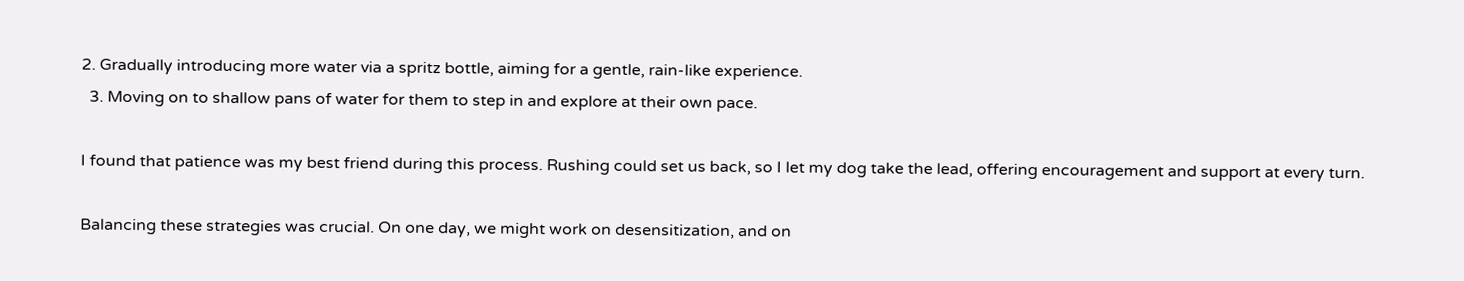2. Gradually introducing more water via a spritz bottle, aiming for a gentle, rain-like experience.
  3. Moving on to shallow pans of water for them to step in and explore at their own pace.

I found that patience was my best friend during this process. Rushing could set us back, so I let my dog take the lead, offering encouragement and support at every turn.

Balancing these strategies was crucial. On one day, we might work on desensitization, and on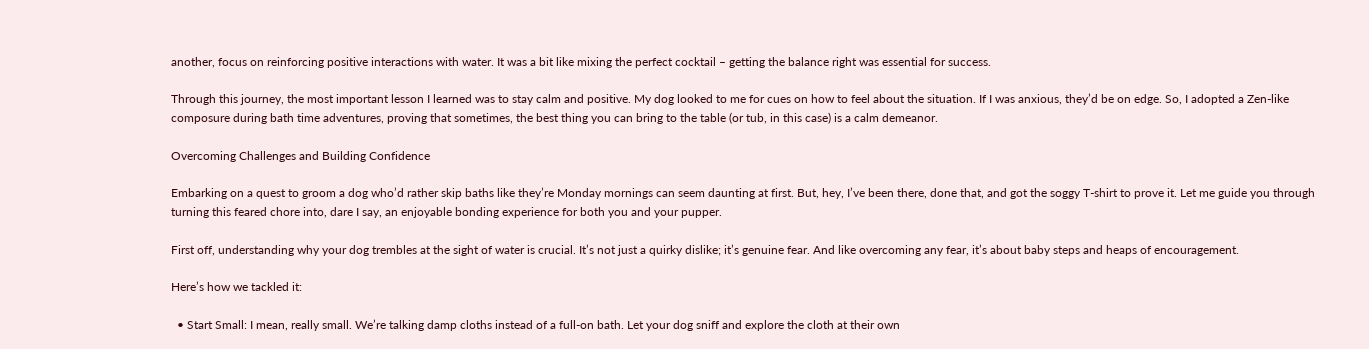another, focus on reinforcing positive interactions with water. It was a bit like mixing the perfect cocktail – getting the balance right was essential for success.

Through this journey, the most important lesson I learned was to stay calm and positive. My dog looked to me for cues on how to feel about the situation. If I was anxious, they’d be on edge. So, I adopted a Zen-like composure during bath time adventures, proving that sometimes, the best thing you can bring to the table (or tub, in this case) is a calm demeanor.

Overcoming Challenges and Building Confidence

Embarking on a quest to groom a dog who’d rather skip baths like they’re Monday mornings can seem daunting at first. But, hey, I’ve been there, done that, and got the soggy T-shirt to prove it. Let me guide you through turning this feared chore into, dare I say, an enjoyable bonding experience for both you and your pupper.

First off, understanding why your dog trembles at the sight of water is crucial. It’s not just a quirky dislike; it’s genuine fear. And like overcoming any fear, it’s about baby steps and heaps of encouragement.

Here’s how we tackled it:

  • Start Small: I mean, really small. We’re talking damp cloths instead of a full-on bath. Let your dog sniff and explore the cloth at their own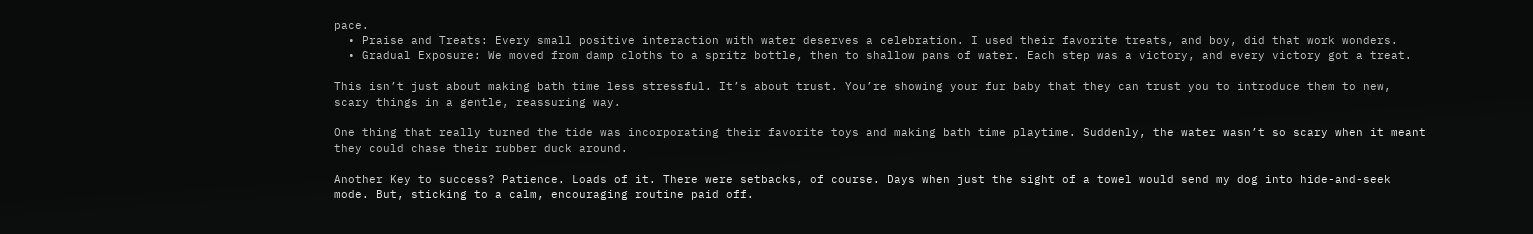pace.
  • Praise and Treats: Every small positive interaction with water deserves a celebration. I used their favorite treats, and boy, did that work wonders.
  • Gradual Exposure: We moved from damp cloths to a spritz bottle, then to shallow pans of water. Each step was a victory, and every victory got a treat.

This isn’t just about making bath time less stressful. It’s about trust. You’re showing your fur baby that they can trust you to introduce them to new, scary things in a gentle, reassuring way.

One thing that really turned the tide was incorporating their favorite toys and making bath time playtime. Suddenly, the water wasn’t so scary when it meant they could chase their rubber duck around.

Another Key to success? Patience. Loads of it. There were setbacks, of course. Days when just the sight of a towel would send my dog into hide-and-seek mode. But, sticking to a calm, encouraging routine paid off.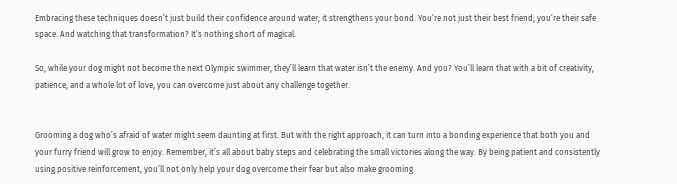Embracing these techniques doesn’t just build their confidence around water; it strengthens your bond. You’re not just their best friend; you’re their safe space. And watching that transformation? It’s nothing short of magical.

So, while your dog might not become the next Olympic swimmer, they’ll learn that water isn’t the enemy. And you? You’ll learn that with a bit of creativity, patience, and a whole lot of love, you can overcome just about any challenge together.


Grooming a dog who’s afraid of water might seem daunting at first. But with the right approach, it can turn into a bonding experience that both you and your furry friend will grow to enjoy. Remember, it’s all about baby steps and celebrating the small victories along the way. By being patient and consistently using positive reinforcement, you’ll not only help your dog overcome their fear but also make grooming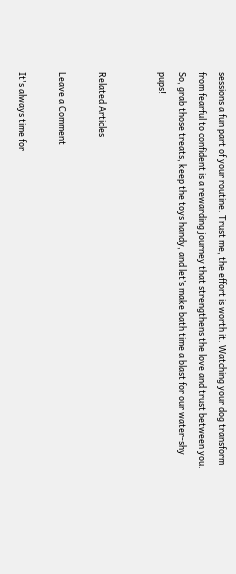sessions a fun part of your routine. Trust me, the effort is worth it. Watching your dog transform from fearful to confident is a rewarding journey that strengthens the love and trust between you. So, grab those treats, keep the toys handy, and let’s make bath time a blast for our water-shy pups!


Related Articles

Leave a Comment

It's always time for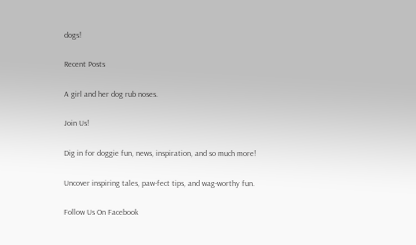dogs!

Recent Posts

A girl and her dog rub noses.

Join Us!

Dig in for doggie fun, news, inspiration, and so much more!

Uncover inspiring tales, paw-fect tips, and wag-worthy fun.

Follow Us On Facebook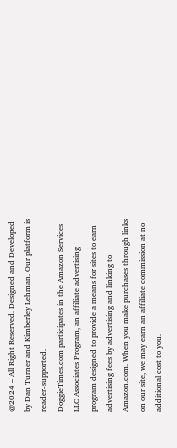@2024 – All Right Reserved. Designed and Developed by Dan Turner and Kimberley Lehman. Our platform is reader-supported.
DoggieTimes.com participates in the Amazon Services LLC Associates Program, an affiliate advertising program designed to provide a means for sites to earn advertising fees by advertising and linking to Amazon.com. When you make purchases through links on our site, we may earn an affiliate commission at no additional cost to you.